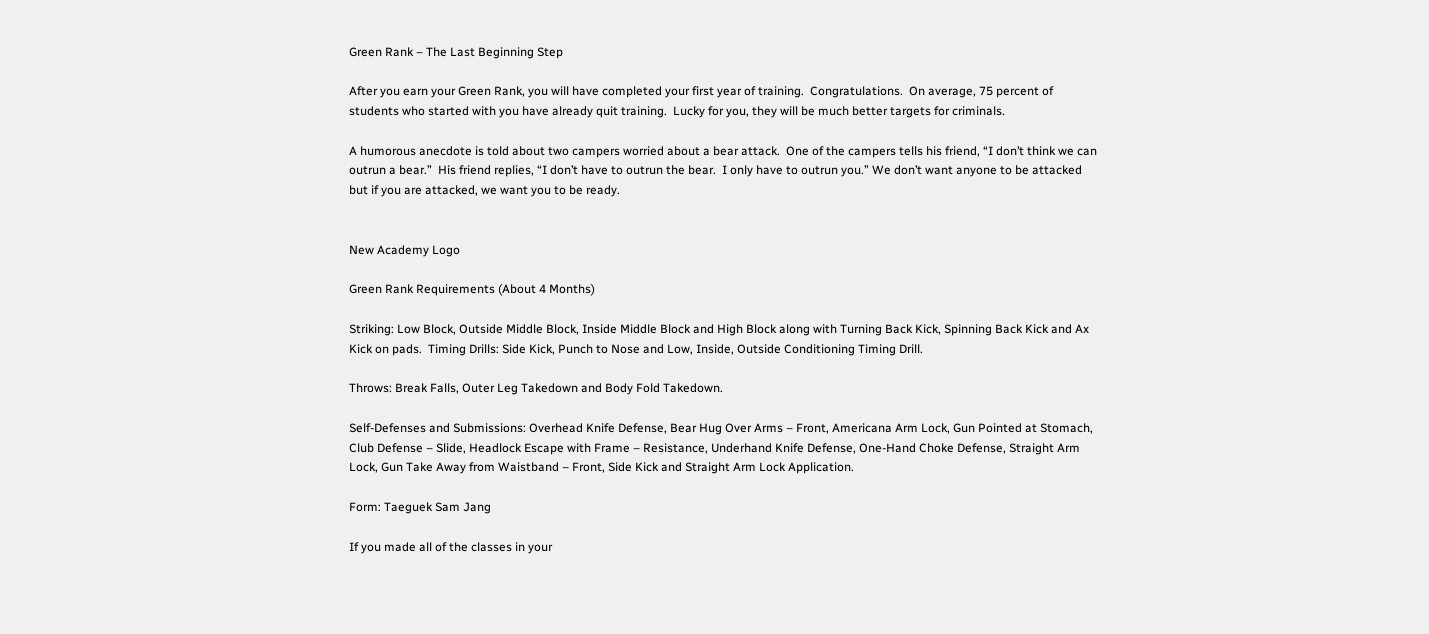Green Rank – The Last Beginning Step

After you earn your Green Rank, you will have completed your first year of training.  Congratulations.  On average, 75 percent of students who started with you have already quit training.  Lucky for you, they will be much better targets for criminals.

A humorous anecdote is told about two campers worried about a bear attack.  One of the campers tells his friend, “I don’t think we can outrun a bear.”  His friend replies, “I don’t have to outrun the bear.  I only have to outrun you.” We don’t want anyone to be attacked but if you are attacked, we want you to be ready.


New Academy Logo

Green Rank Requirements (About 4 Months)

Striking: Low Block, Outside Middle Block, Inside Middle Block and High Block along with Turning Back Kick, Spinning Back Kick and Ax Kick on pads.  Timing Drills: Side Kick, Punch to Nose and Low, Inside, Outside Conditioning Timing Drill.

Throws: Break Falls, Outer Leg Takedown and Body Fold Takedown.

Self-Defenses and Submissions: Overhead Knife Defense, Bear Hug Over Arms – Front, Americana Arm Lock, Gun Pointed at Stomach, Club Defense – Slide, Headlock Escape with Frame – Resistance, Underhand Knife Defense, One-Hand Choke Defense, Straight Arm Lock, Gun Take Away from Waistband – Front, Side Kick and Straight Arm Lock Application.

Form: Taeguek Sam Jang

If you made all of the classes in your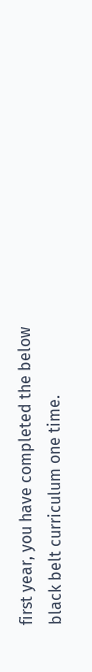first year, you have completed the below black belt curriculum one time.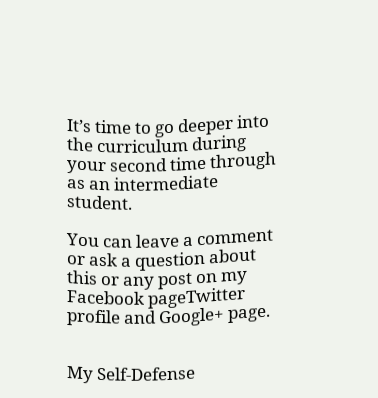It’s time to go deeper into the curriculum during your second time through as an intermediate student.

You can leave a comment or ask a question about this or any post on my Facebook pageTwitter profile and Google+ page.


My Self-Defense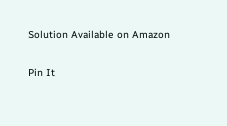Solution Available on Amazon

Pin It